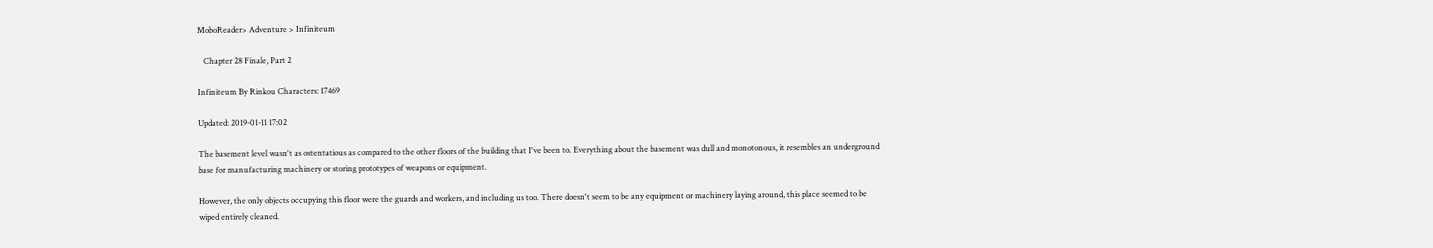MoboReader> Adventure > Infiniteum

   Chapter 28 Finale, Part 2

Infiniteum By Rinkou Characters: 17469

Updated: 2019-01-11 17:02

The basement level wasn't as ostentatious as compared to the other floors of the building that I've been to. Everything about the basement was dull and monotonous, it resembles an underground base for manufacturing machinery or storing prototypes of weapons or equipment.

However, the only objects occupying this floor were the guards and workers, and including us too. There doesn't seem to be any equipment or machinery laying around, this place seemed to be wiped entirely cleaned.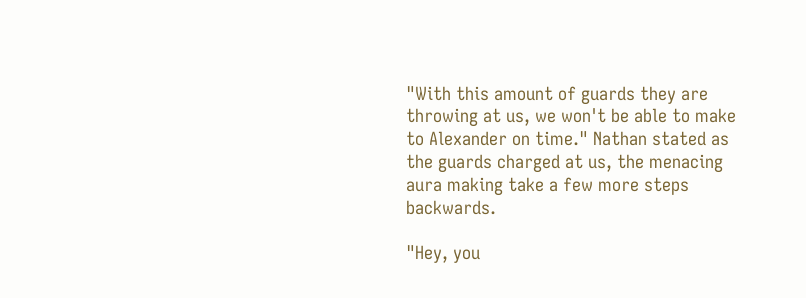"With this amount of guards they are throwing at us, we won't be able to make to Alexander on time." Nathan stated as the guards charged at us, the menacing aura making take a few more steps backwards.

"Hey, you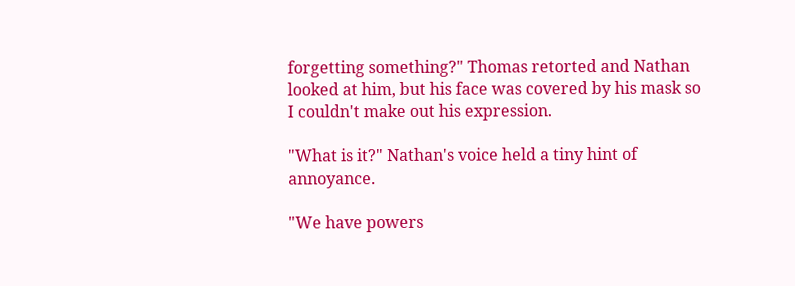forgetting something?" Thomas retorted and Nathan looked at him, but his face was covered by his mask so I couldn't make out his expression.

"What is it?" Nathan's voice held a tiny hint of annoyance.

"We have powers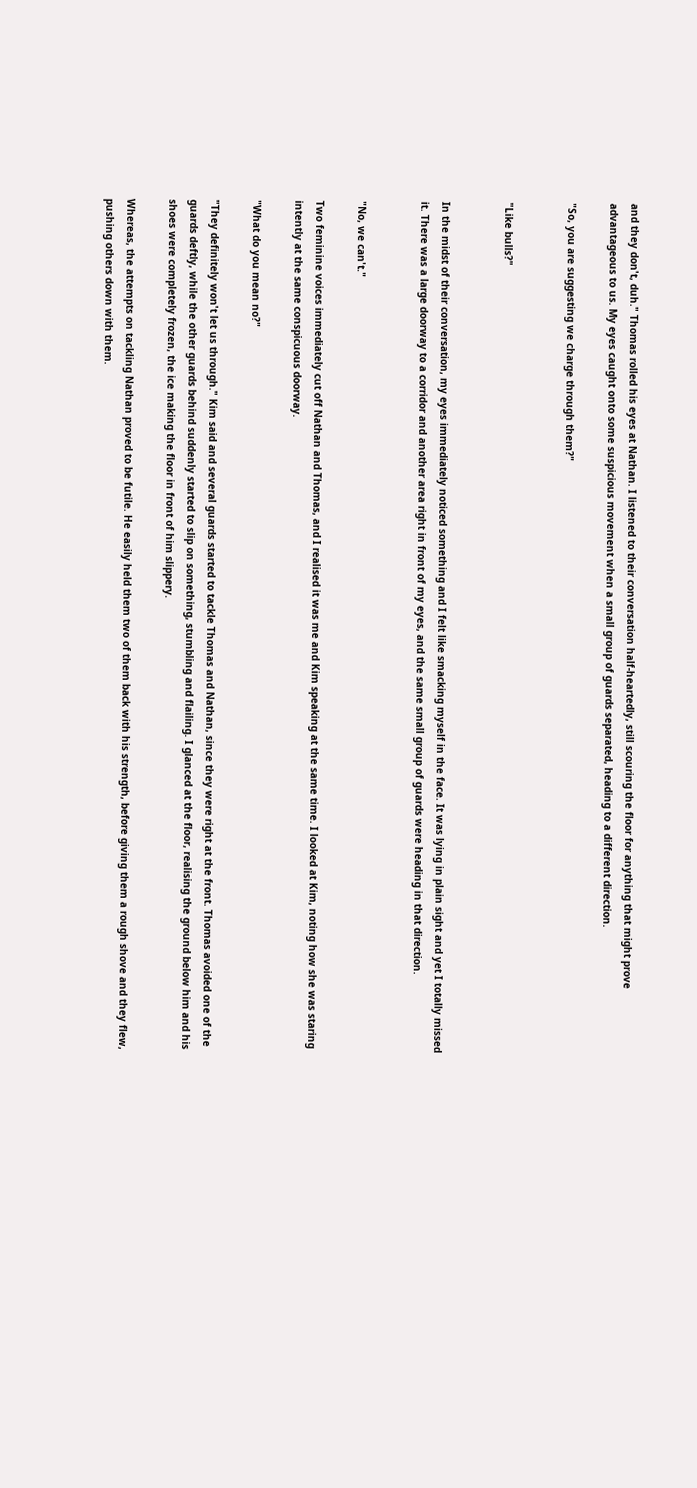and they don't, duh." Thomas rolled his eyes at Nathan. I listened to their conversation half-heartedly, still scouring the floor for anything that might prove advantageous to us. My eyes caught onto some suspicious movement when a small group of guards separated, heading to a different direction.

"So, you are suggesting we charge through them?"


"Like bulls?"


In the midst of their conversation, my eyes immediately noticed something and I felt like smacking myself in the face. It was lying in plain sight and yet I totally missed it. There was a large doorway to a corridor and another area right in front of my eyes, and the same small group of guards were heading in that direction.


"No, we can't."

Two feminine voices immediately cut off Nathan and Thomas, and I realised it was me and Kim speaking at the same time. I looked at Kim, noting how she was staring intently at the same conspicuous doorway.

"What do you mean no?"

"They definitely won't let us through." Kim said and several guards started to tackle Thomas and Nathan, since they were right at the front. Thomas avoided one of the guards deftly, while the other guards behind suddenly started to slip on something, stumbling and flailing. I glanced at the floor, realising the ground below him and his shoes were completely frozen, the ice making the floor in front of him slippery.

Whereas, the attempts on tackling Nathan proved to be futile. He easily held them two of them back with his strength, before giving them a rough shove and they flew, pushing others down with them.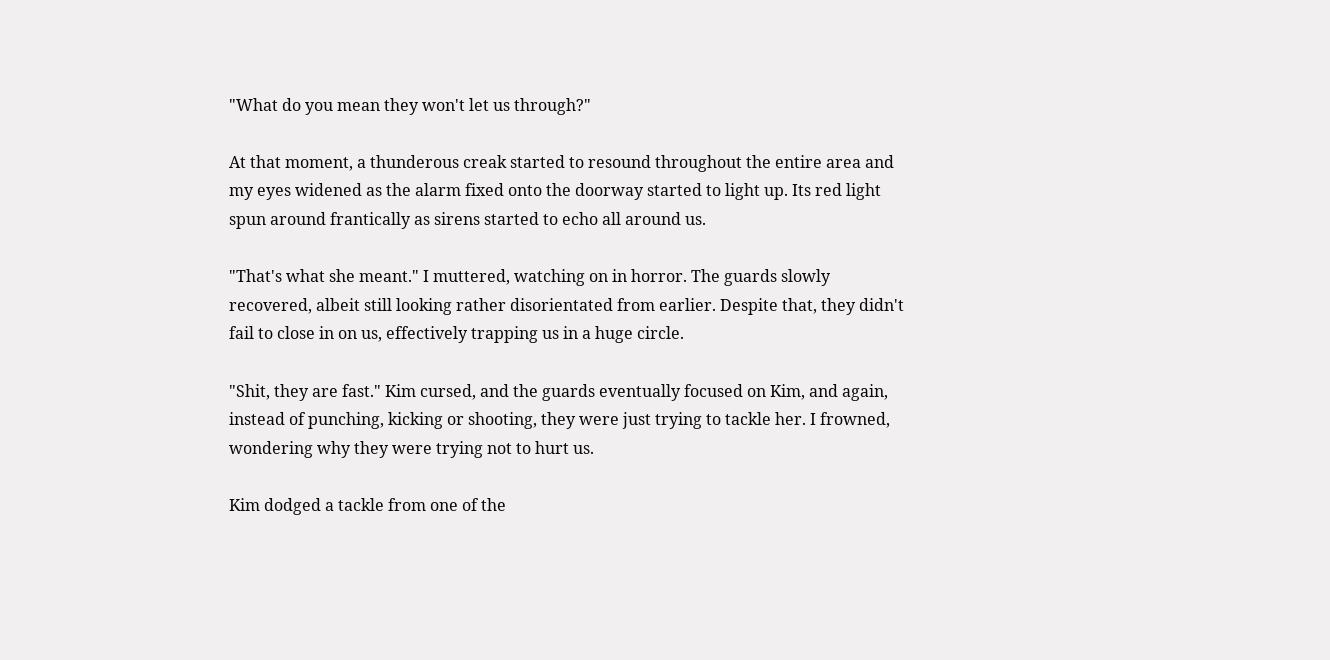"What do you mean they won't let us through?"

At that moment, a thunderous creak started to resound throughout the entire area and my eyes widened as the alarm fixed onto the doorway started to light up. Its red light spun around frantically as sirens started to echo all around us.

"That's what she meant." I muttered, watching on in horror. The guards slowly recovered, albeit still looking rather disorientated from earlier. Despite that, they didn't fail to close in on us, effectively trapping us in a huge circle.

"Shit, they are fast." Kim cursed, and the guards eventually focused on Kim, and again, instead of punching, kicking or shooting, they were just trying to tackle her. I frowned, wondering why they were trying not to hurt us.

Kim dodged a tackle from one of the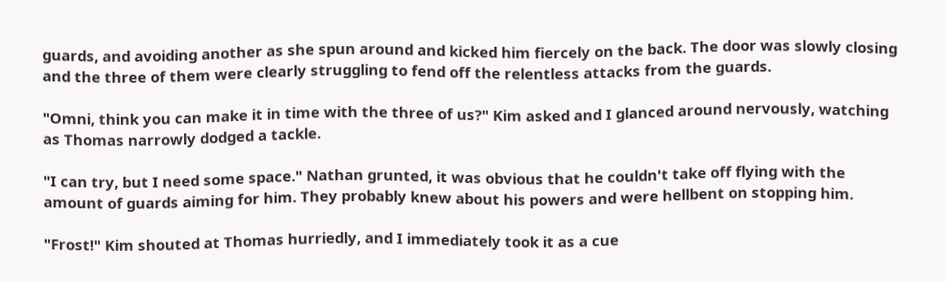guards, and avoiding another as she spun around and kicked him fiercely on the back. The door was slowly closing and the three of them were clearly struggling to fend off the relentless attacks from the guards.

"Omni, think you can make it in time with the three of us?" Kim asked and I glanced around nervously, watching as Thomas narrowly dodged a tackle.

"I can try, but I need some space." Nathan grunted, it was obvious that he couldn't take off flying with the amount of guards aiming for him. They probably knew about his powers and were hellbent on stopping him.

"Frost!" Kim shouted at Thomas hurriedly, and I immediately took it as a cue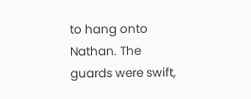to hang onto Nathan. The guards were swift,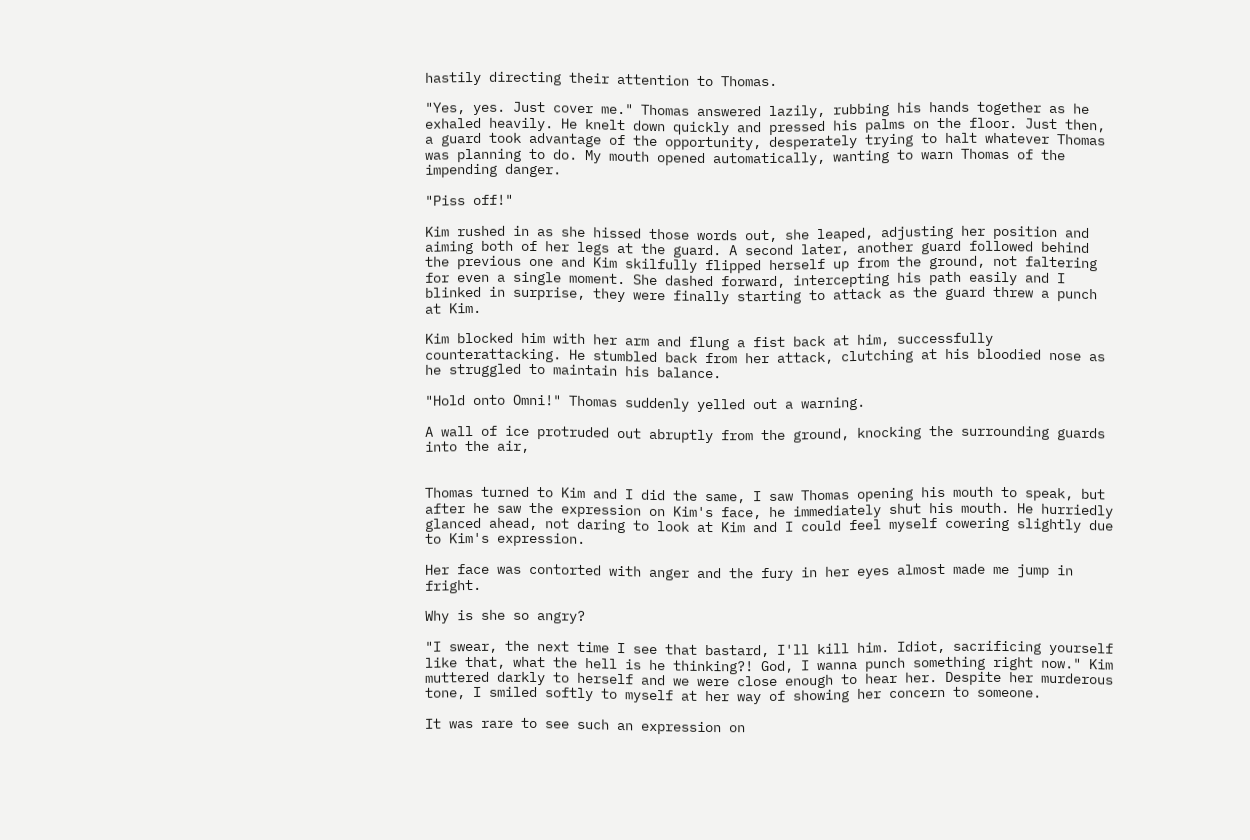hastily directing their attention to Thomas.

"Yes, yes. Just cover me." Thomas answered lazily, rubbing his hands together as he exhaled heavily. He knelt down quickly and pressed his palms on the floor. Just then, a guard took advantage of the opportunity, desperately trying to halt whatever Thomas was planning to do. My mouth opened automatically, wanting to warn Thomas of the impending danger.

"Piss off!"

Kim rushed in as she hissed those words out, she leaped, adjusting her position and aiming both of her legs at the guard. A second later, another guard followed behind the previous one and Kim skilfully flipped herself up from the ground, not faltering for even a single moment. She dashed forward, intercepting his path easily and I blinked in surprise, they were finally starting to attack as the guard threw a punch at Kim.

Kim blocked him with her arm and flung a fist back at him, successfully counterattacking. He stumbled back from her attack, clutching at his bloodied nose as he struggled to maintain his balance.

"Hold onto Omni!" Thomas suddenly yelled out a warning.

A wall of ice protruded out abruptly from the ground, knocking the surrounding guards into the air,


Thomas turned to Kim and I did the same, I saw Thomas opening his mouth to speak, but after he saw the expression on Kim's face, he immediately shut his mouth. He hurriedly glanced ahead, not daring to look at Kim and I could feel myself cowering slightly due to Kim's expression.

Her face was contorted with anger and the fury in her eyes almost made me jump in fright.

Why is she so angry?

"I swear, the next time I see that bastard, I'll kill him. Idiot, sacrificing yourself like that, what the hell is he thinking?! God, I wanna punch something right now." Kim muttered darkly to herself and we were close enough to hear her. Despite her murderous tone, I smiled softly to myself at her way of showing her concern to someone.

It was rare to see such an expression on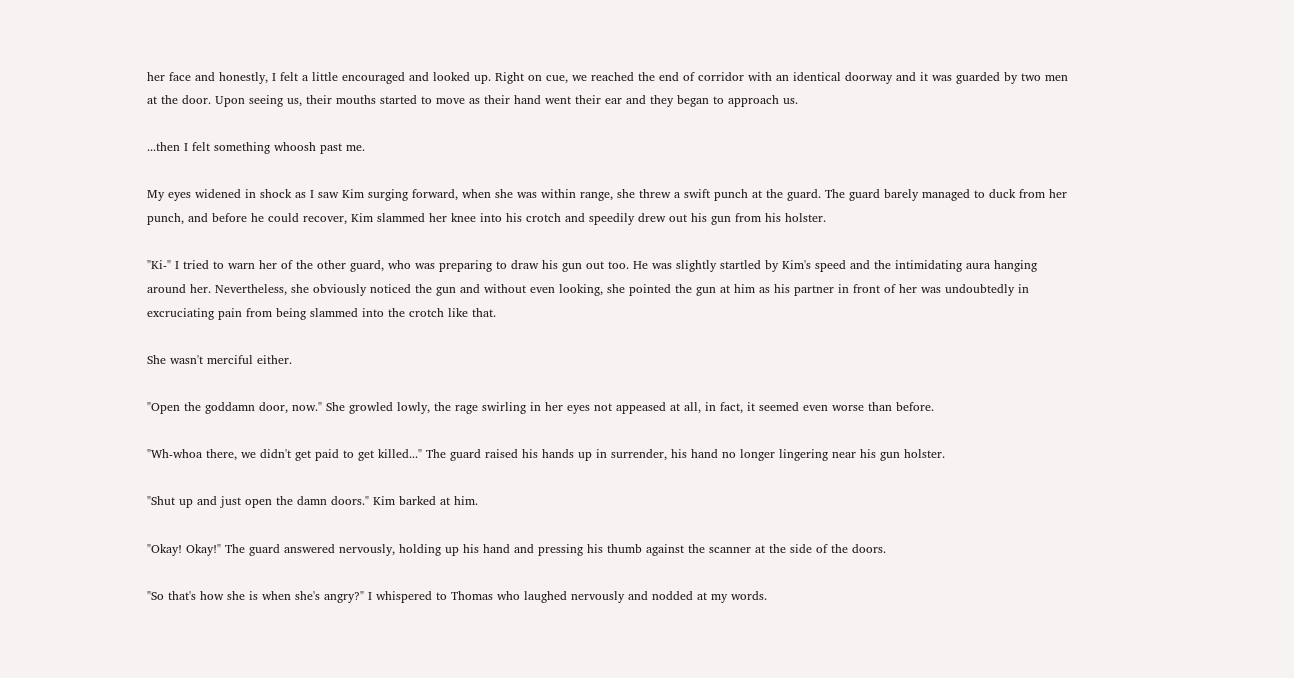her face and honestly, I felt a little encouraged and looked up. Right on cue, we reached the end of corridor with an identical doorway and it was guarded by two men at the door. Upon seeing us, their mouths started to move as their hand went their ear and they began to approach us.

...then I felt something whoosh past me.

My eyes widened in shock as I saw Kim surging forward, when she was within range, she threw a swift punch at the guard. The guard barely managed to duck from her punch, and before he could recover, Kim slammed her knee into his crotch and speedily drew out his gun from his holster.

"Ki-" I tried to warn her of the other guard, who was preparing to draw his gun out too. He was slightly startled by Kim's speed and the intimidating aura hanging around her. Nevertheless, she obviously noticed the gun and without even looking, she pointed the gun at him as his partner in front of her was undoubtedly in excruciating pain from being slammed into the crotch like that.

She wasn't merciful either.

"Open the goddamn door, now." She growled lowly, the rage swirling in her eyes not appeased at all, in fact, it seemed even worse than before.

"Wh-whoa there, we didn't get paid to get killed..." The guard raised his hands up in surrender, his hand no longer lingering near his gun holster.

"Shut up and just open the damn doors." Kim barked at him.

"Okay! Okay!" The guard answered nervously, holding up his hand and pressing his thumb against the scanner at the side of the doors.

"So that's how she is when she's angry?" I whispered to Thomas who laughed nervously and nodded at my words.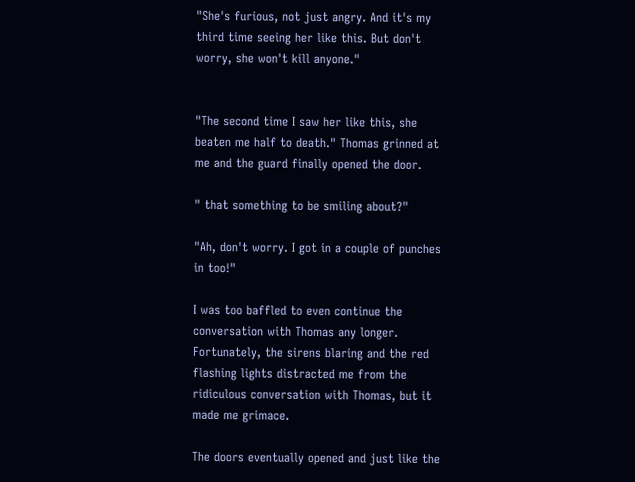"She's furious, not just angry. And it's my third time seeing her like this. But don't worry, she won't kill anyone."


"The second time I saw her like this, she beaten me half to death." Thomas grinned at me and the guard finally opened the door.

" that something to be smiling about?"

"Ah, don't worry. I got in a couple of punches in too!"

I was too baffled to even continue the conversation with Thomas any longer. Fortunately, the sirens blaring and the red flashing lights distracted me from the ridiculous conversation with Thomas, but it made me grimace.

The doors eventually opened and just like the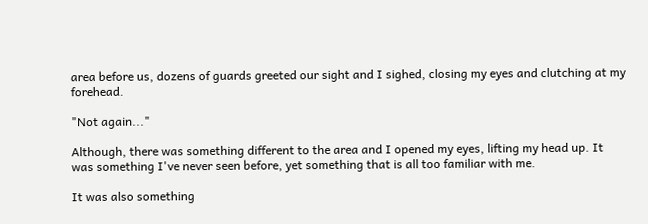area before us, dozens of guards greeted our sight and I sighed, closing my eyes and clutching at my forehead.

"Not again..."

Although, there was something different to the area and I opened my eyes, lifting my head up. It was something I've never seen before, yet something that is all too familiar with me.

It was also something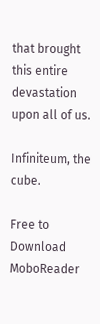that brought this entire devastation upon all of us.

Infiniteum, the cube.

Free to Download MoboReader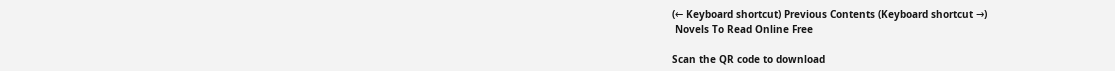(← Keyboard shortcut) Previous Contents (Keyboard shortcut →)
 Novels To Read Online Free

Scan the QR code to download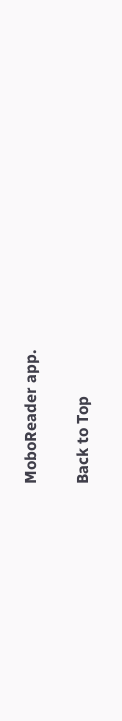MoboReader app.

Back to Top